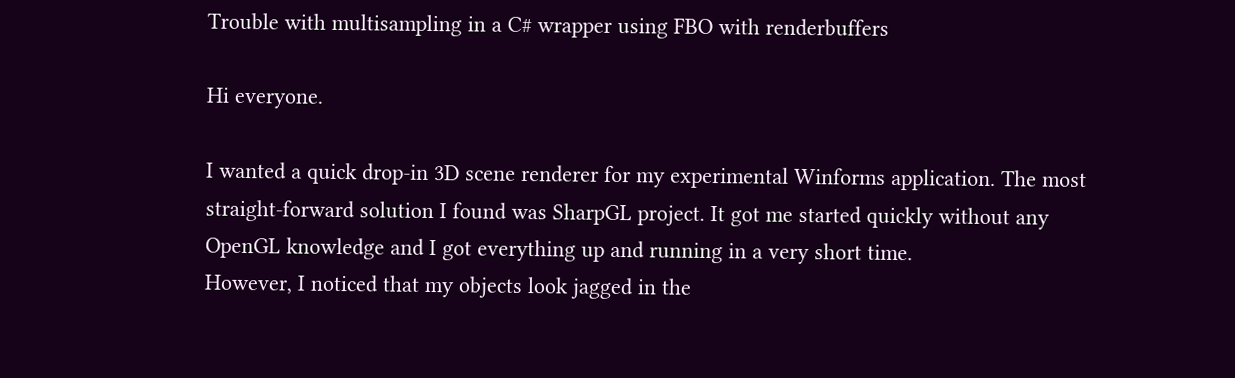Trouble with multisampling in a C# wrapper using FBO with renderbuffers

Hi everyone.

I wanted a quick drop-in 3D scene renderer for my experimental Winforms application. The most straight-forward solution I found was SharpGL project. It got me started quickly without any OpenGL knowledge and I got everything up and running in a very short time.
However, I noticed that my objects look jagged in the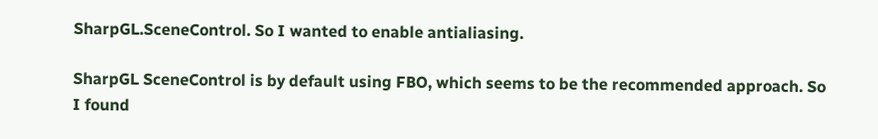SharpGL.SceneControl. So I wanted to enable antialiasing.

SharpGL SceneControl is by default using FBO, which seems to be the recommended approach. So I found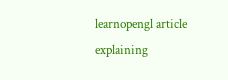learnopengl article explaining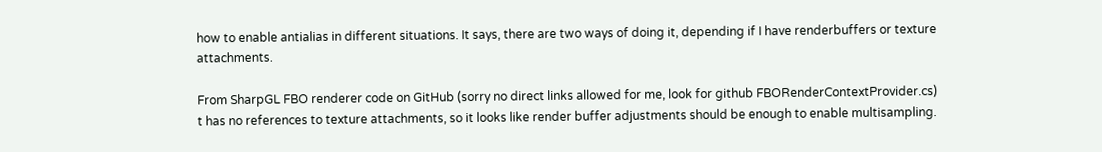how to enable antialias in different situations. It says, there are two ways of doing it, depending if I have renderbuffers or texture attachments.

From SharpGL FBO renderer code on GitHub (sorry no direct links allowed for me, look for github FBORenderContextProvider.cs) t has no references to texture attachments, so it looks like render buffer adjustments should be enough to enable multisampling.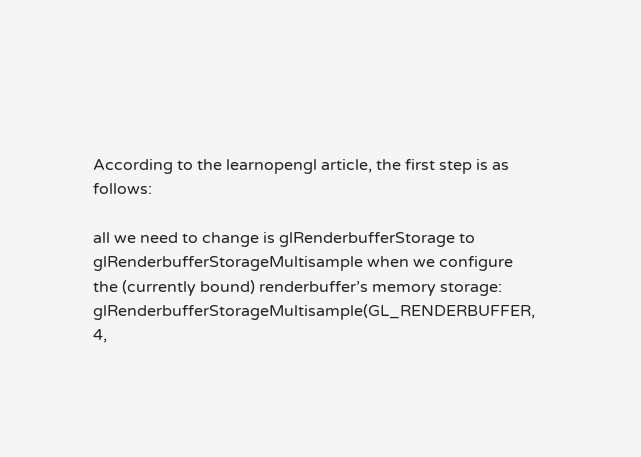According to the learnopengl article, the first step is as follows:

all we need to change is glRenderbufferStorage to glRenderbufferStorageMultisample when we configure the (currently bound) renderbuffer’s memory storage: glRenderbufferStorageMultisample(GL_RENDERBUFFER, 4,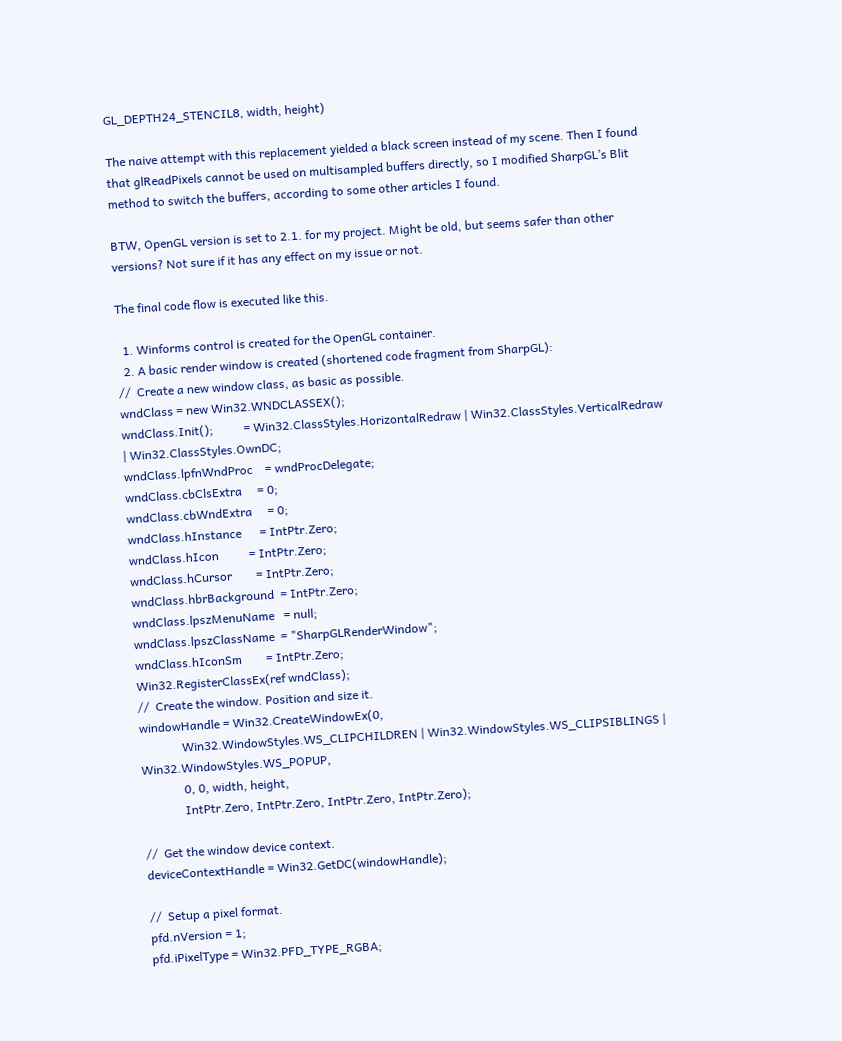GL_DEPTH24_STENCIL8, width, height)

The naive attempt with this replacement yielded a black screen instead of my scene. Then I found that glReadPixels cannot be used on multisampled buffers directly, so I modified SharpGL’s Blit method to switch the buffers, according to some other articles I found.

BTW, OpenGL version is set to 2.1. for my project. Might be old, but seems safer than other versions? Not sure if it has any effect on my issue or not.

The final code flow is executed like this.

  1. Winforms control is created for the OpenGL container.
  2. A basic render window is created (shortened code fragment from SharpGL):
//  Create a new window class, as basic as possible.
wndClass = new Win32.WNDCLASSEX();
wndClass.Init();          = Win32.ClassStyles.HorizontalRedraw | Win32.ClassStyles.VerticalRedraw | Win32.ClassStyles.OwnDC;
wndClass.lpfnWndProc    = wndProcDelegate;
wndClass.cbClsExtra     = 0;
wndClass.cbWndExtra     = 0;
wndClass.hInstance      = IntPtr.Zero;
wndClass.hIcon          = IntPtr.Zero;
wndClass.hCursor        = IntPtr.Zero;
wndClass.hbrBackground  = IntPtr.Zero;
wndClass.lpszMenuName   = null;
wndClass.lpszClassName  = "SharpGLRenderWindow";
wndClass.hIconSm        = IntPtr.Zero;
Win32.RegisterClassEx(ref wndClass);
//  Create the window. Position and size it.
windowHandle = Win32.CreateWindowEx(0,
              Win32.WindowStyles.WS_CLIPCHILDREN | Win32.WindowStyles.WS_CLIPSIBLINGS | Win32.WindowStyles.WS_POPUP,
              0, 0, width, height,
              IntPtr.Zero, IntPtr.Zero, IntPtr.Zero, IntPtr.Zero);

//  Get the window device context.
deviceContextHandle = Win32.GetDC(windowHandle);

//  Setup a pixel format.
pfd.nVersion = 1;
pfd.iPixelType = Win32.PFD_TYPE_RGBA;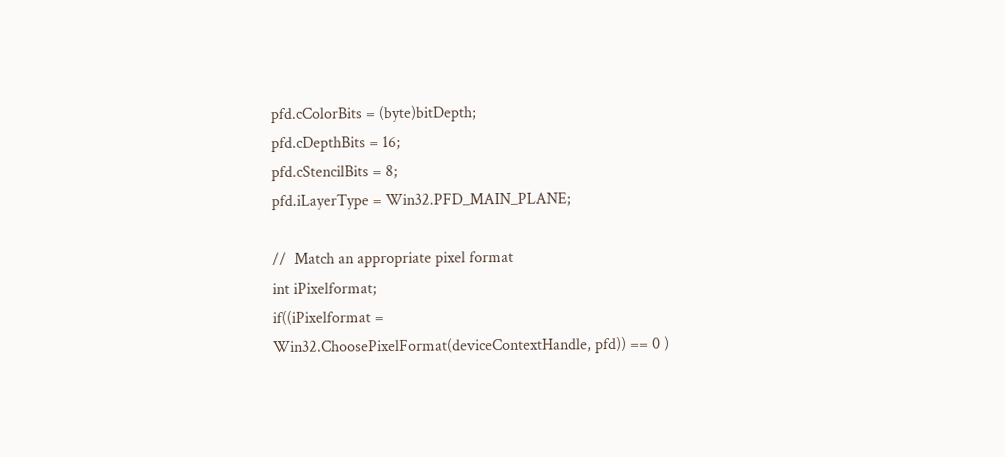pfd.cColorBits = (byte)bitDepth;
pfd.cDepthBits = 16;
pfd.cStencilBits = 8;
pfd.iLayerType = Win32.PFD_MAIN_PLANE;

//  Match an appropriate pixel format
int iPixelformat;
if((iPixelformat = Win32.ChoosePixelFormat(deviceContextHandle, pfd)) == 0 )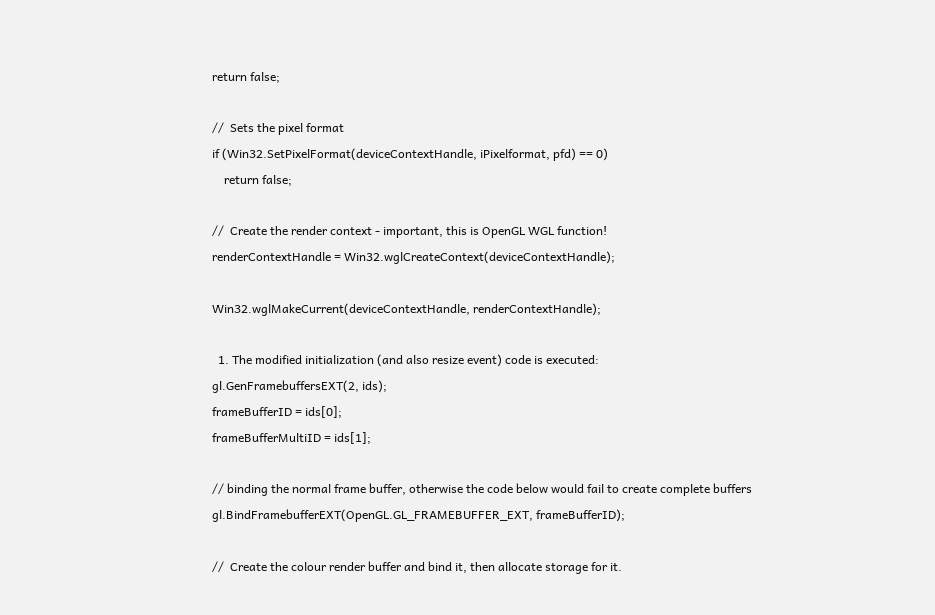return false;

//  Sets the pixel format
if (Win32.SetPixelFormat(deviceContextHandle, iPixelformat, pfd) == 0)
    return false;

//  Create the render context - important, this is OpenGL WGL function!
renderContextHandle = Win32.wglCreateContext(deviceContextHandle);

Win32.wglMakeCurrent(deviceContextHandle, renderContextHandle);

  1. The modified initialization (and also resize event) code is executed:
gl.GenFramebuffersEXT(2, ids);
frameBufferID = ids[0];
frameBufferMultiID = ids[1];

// binding the normal frame buffer, otherwise the code below would fail to create complete buffers
gl.BindFramebufferEXT(OpenGL.GL_FRAMEBUFFER_EXT, frameBufferID);

//  Create the colour render buffer and bind it, then allocate storage for it.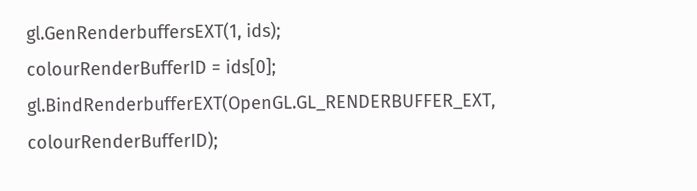gl.GenRenderbuffersEXT(1, ids);
colourRenderBufferID = ids[0];
gl.BindRenderbufferEXT(OpenGL.GL_RENDERBUFFER_EXT, colourRenderBufferID);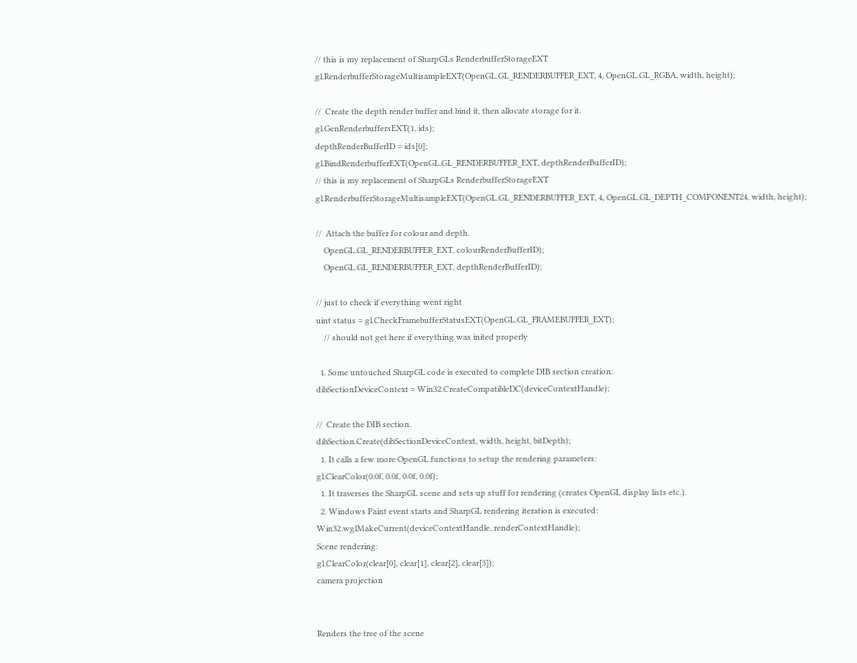// this is my replacement of SharpGLs RenderbufferStorageEXT
gl.RenderbufferStorageMultisampleEXT(OpenGL.GL_RENDERBUFFER_EXT, 4, OpenGL.GL_RGBA, width, height);

//  Create the depth render buffer and bind it, then allocate storage for it.
gl.GenRenderbuffersEXT(1, ids);
depthRenderBufferID = ids[0];
gl.BindRenderbufferEXT(OpenGL.GL_RENDERBUFFER_EXT, depthRenderBufferID);
// this is my replacement of SharpGLs RenderbufferStorageEXT           gl.RenderbufferStorageMultisampleEXT(OpenGL.GL_RENDERBUFFER_EXT, 4, OpenGL.GL_DEPTH_COMPONENT24, width, height);

//  Attach the buffer for colour and depth.
    OpenGL.GL_RENDERBUFFER_EXT, colourRenderBufferID);
    OpenGL.GL_RENDERBUFFER_EXT, depthRenderBufferID);

// just to check if everything went right
uint status = gl.CheckFramebufferStatusEXT(OpenGL.GL_FRAMEBUFFER_EXT);
    // should not get here if everything was inited properly

  1. Some untouched SharpGL code is executed to complete DIB section creation:
dibSectionDeviceContext = Win32.CreateCompatibleDC(deviceContextHandle);

//  Create the DIB section.
dibSection.Create(dibSectionDeviceContext, width, height, bitDepth);
  1. It calls a few more OpenGL functions to setup the rendering parameters:
gl.ClearColor(0.0f, 0.0f, 0.0f, 0.0f);
  1. It traverses the SharpGL scene and sets up stuff for rendering (creates OpenGL display lists etc.).
  2. Windows Paint event starts and SharpGL rendering iteration is executed:
Win32.wglMakeCurrent(deviceContextHandle, renderContextHandle);
Scene rendering:
gl.ClearColor(clear[0], clear[1], clear[2], clear[3]);
camera projection


Renders the tree of the scene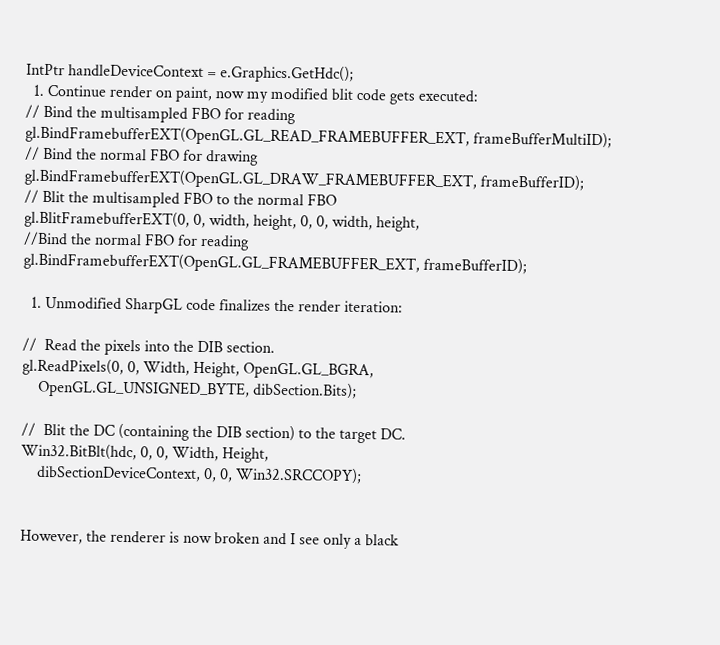IntPtr handleDeviceContext = e.Graphics.GetHdc();
  1. Continue render on paint, now my modified blit code gets executed:
// Bind the multisampled FBO for reading
gl.BindFramebufferEXT(OpenGL.GL_READ_FRAMEBUFFER_EXT, frameBufferMultiID);
// Bind the normal FBO for drawing
gl.BindFramebufferEXT(OpenGL.GL_DRAW_FRAMEBUFFER_EXT, frameBufferID);
// Blit the multisampled FBO to the normal FBO
gl.BlitFramebufferEXT(0, 0, width, height, 0, 0, width, height,
//Bind the normal FBO for reading
gl.BindFramebufferEXT(OpenGL.GL_FRAMEBUFFER_EXT, frameBufferID);

  1. Unmodified SharpGL code finalizes the render iteration:

//  Read the pixels into the DIB section.
gl.ReadPixels(0, 0, Width, Height, OpenGL.GL_BGRA,
    OpenGL.GL_UNSIGNED_BYTE, dibSection.Bits);

//  Blit the DC (containing the DIB section) to the target DC.
Win32.BitBlt(hdc, 0, 0, Width, Height,
    dibSectionDeviceContext, 0, 0, Win32.SRCCOPY);


However, the renderer is now broken and I see only a black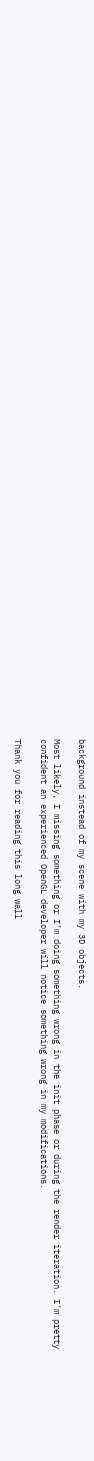background instead of my scene with my 3D objects.

Most likely, I missing something or I’m doing something wrong in the init phase or during the render iteration. I’m pretty confident an experienced OpenGL developer will notice something wrong in my modifications.

Thank you for reading this long wall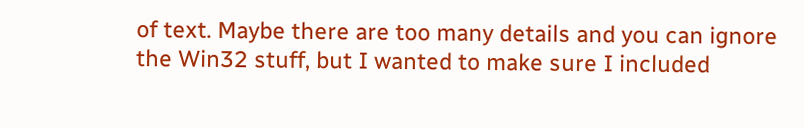of text. Maybe there are too many details and you can ignore the Win32 stuff, but I wanted to make sure I included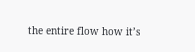the entire flow how it’s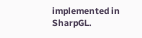implemented in SharpGL.